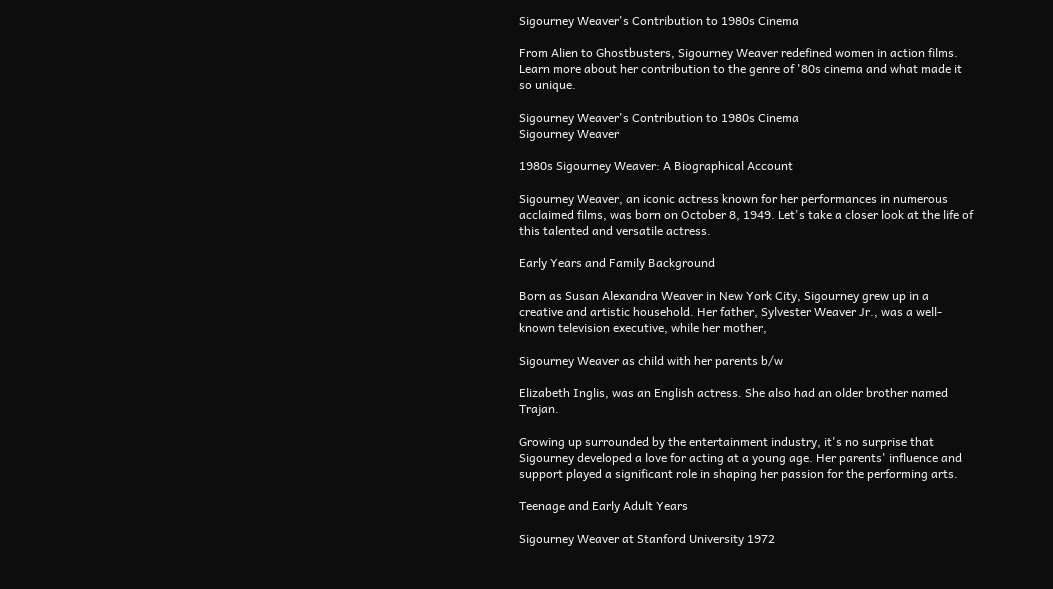Sigourney Weaver's Contribution to 1980s Cinema

From Alien to Ghostbusters, Sigourney Weaver redefined women in action films. Learn more about her contribution to the genre of '80s cinema and what made it so unique.

Sigourney Weaver's Contribution to 1980s Cinema
Sigourney Weaver

1980s Sigourney Weaver: A Biographical Account

Sigourney Weaver, an iconic actress known for her performances in numerous acclaimed films, was born on October 8, 1949. Let's take a closer look at the life of this talented and versatile actress.

Early Years and Family Background

Born as Susan Alexandra Weaver in New York City, Sigourney grew up in a creative and artistic household. Her father, Sylvester Weaver Jr., was a well-known television executive, while her mother,

Sigourney Weaver as child with her parents b/w

Elizabeth Inglis, was an English actress. She also had an older brother named Trajan.

Growing up surrounded by the entertainment industry, it's no surprise that Sigourney developed a love for acting at a young age. Her parents' influence and support played a significant role in shaping her passion for the performing arts.

Teenage and Early Adult Years

Sigourney Weaver at Stanford University 1972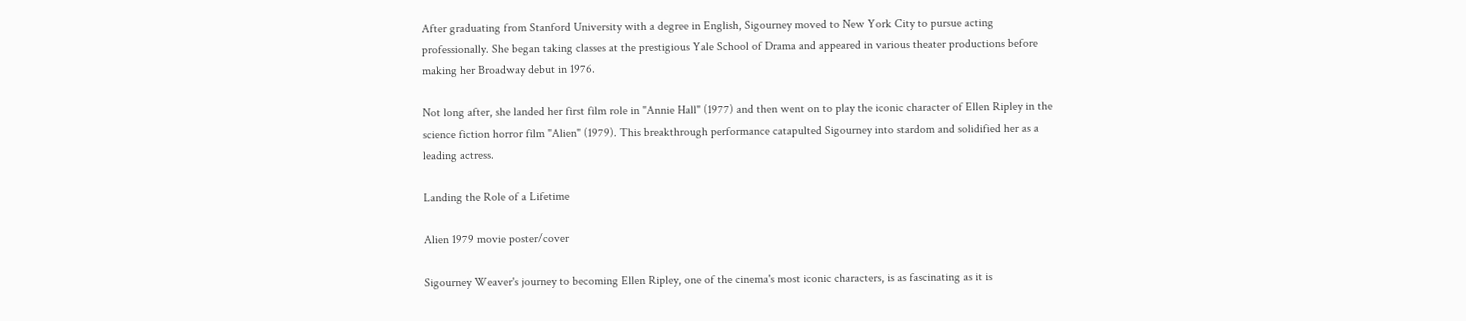After graduating from Stanford University with a degree in English, Sigourney moved to New York City to pursue acting professionally. She began taking classes at the prestigious Yale School of Drama and appeared in various theater productions before making her Broadway debut in 1976.

Not long after, she landed her first film role in "Annie Hall" (1977) and then went on to play the iconic character of Ellen Ripley in the science fiction horror film "Alien" (1979). This breakthrough performance catapulted Sigourney into stardom and solidified her as a leading actress.

Landing the Role of a Lifetime

Alien 1979 movie poster/cover

Sigourney Weaver's journey to becoming Ellen Ripley, one of the cinema's most iconic characters, is as fascinating as it is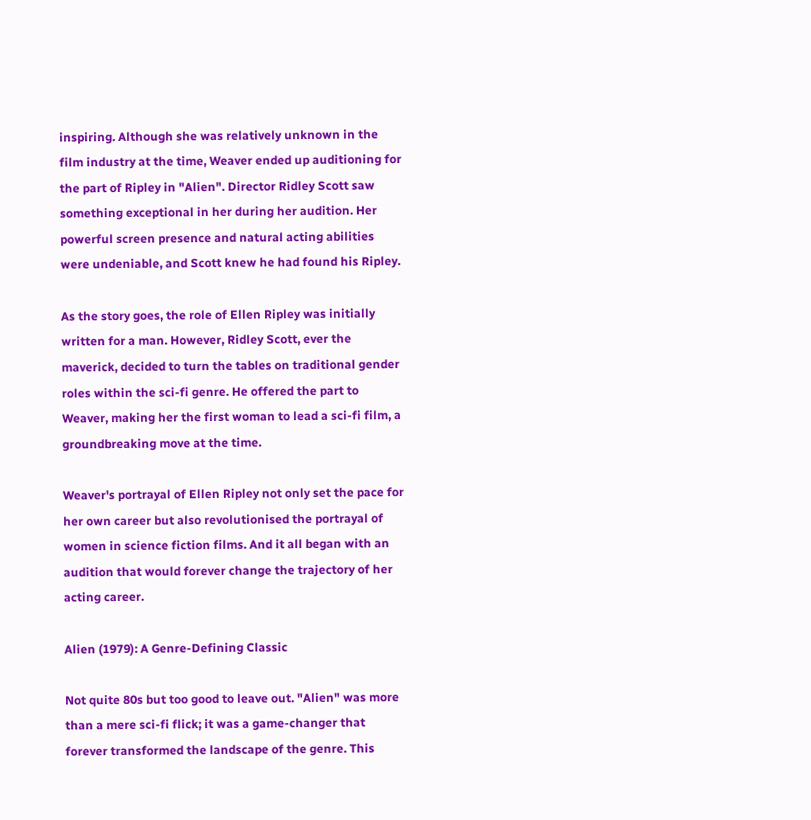inspiring. Although she was relatively unknown in the film industry at the time, Weaver ended up auditioning for the part of Ripley in "Alien". Director Ridley Scott saw something exceptional in her during her audition. Her powerful screen presence and natural acting abilities were undeniable, and Scott knew he had found his Ripley.

As the story goes, the role of Ellen Ripley was initially written for a man. However, Ridley Scott, ever the maverick, decided to turn the tables on traditional gender roles within the sci-fi genre. He offered the part to Weaver, making her the first woman to lead a sci-fi film, a groundbreaking move at the time.

Weaver's portrayal of Ellen Ripley not only set the pace for her own career but also revolutionised the portrayal of women in science fiction films. And it all began with an audition that would forever change the trajectory of her acting career.

Alien (1979): A Genre-Defining Classic

Not quite 80s but too good to leave out. "Alien" was more than a mere sci-fi flick; it was a game-changer that forever transformed the landscape of the genre. This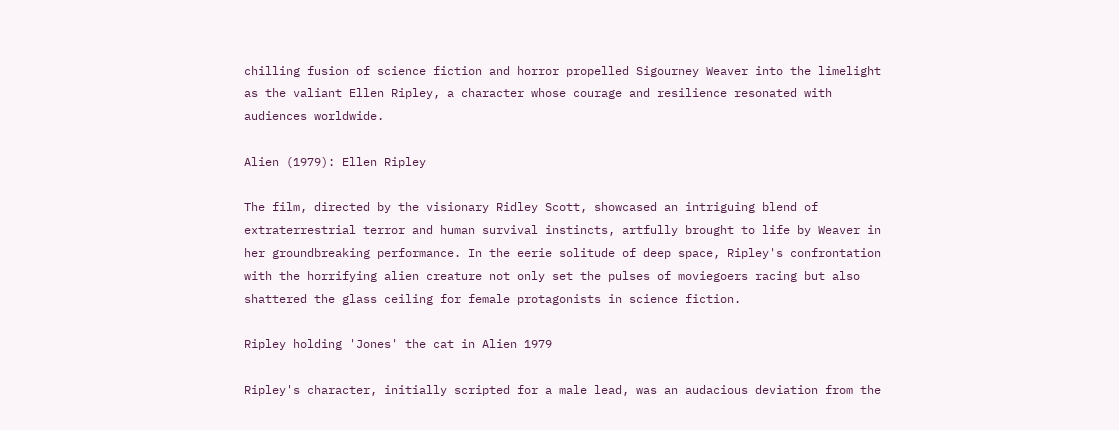chilling fusion of science fiction and horror propelled Sigourney Weaver into the limelight as the valiant Ellen Ripley, a character whose courage and resilience resonated with audiences worldwide.

Alien (1979): Ellen Ripley

The film, directed by the visionary Ridley Scott, showcased an intriguing blend of extraterrestrial terror and human survival instincts, artfully brought to life by Weaver in her groundbreaking performance. In the eerie solitude of deep space, Ripley's confrontation with the horrifying alien creature not only set the pulses of moviegoers racing but also shattered the glass ceiling for female protagonists in science fiction.

Ripley holding 'Jones' the cat in Alien 1979

Ripley's character, initially scripted for a male lead, was an audacious deviation from the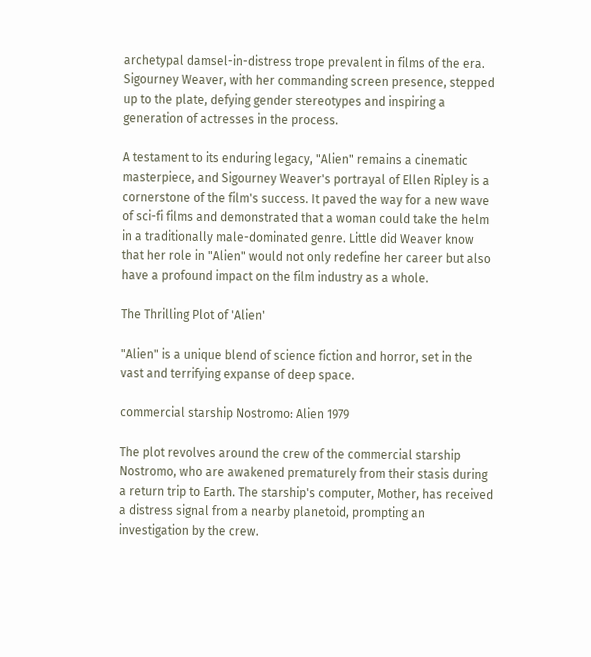archetypal damsel-in-distress trope prevalent in films of the era. Sigourney Weaver, with her commanding screen presence, stepped up to the plate, defying gender stereotypes and inspiring a generation of actresses in the process.

A testament to its enduring legacy, "Alien" remains a cinematic masterpiece, and Sigourney Weaver's portrayal of Ellen Ripley is a cornerstone of the film's success. It paved the way for a new wave of sci-fi films and demonstrated that a woman could take the helm in a traditionally male-dominated genre. Little did Weaver know that her role in "Alien" would not only redefine her career but also have a profound impact on the film industry as a whole.

The Thrilling Plot of 'Alien'

"Alien" is a unique blend of science fiction and horror, set in the vast and terrifying expanse of deep space.

commercial starship Nostromo: Alien 1979

The plot revolves around the crew of the commercial starship Nostromo, who are awakened prematurely from their stasis during a return trip to Earth. The starship's computer, Mother, has received a distress signal from a nearby planetoid, prompting an investigation by the crew.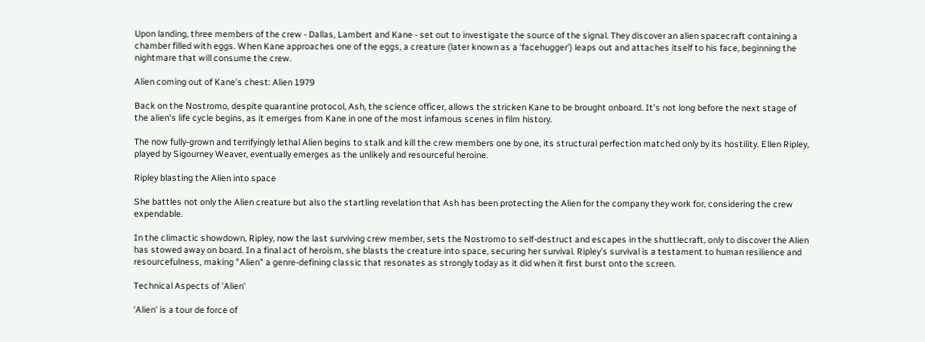Upon landing, three members of the crew - Dallas, Lambert and Kane - set out to investigate the source of the signal. They discover an alien spacecraft containing a chamber filled with eggs. When Kane approaches one of the eggs, a creature (later known as a 'facehugger') leaps out and attaches itself to his face, beginning the nightmare that will consume the crew.

Alien coming out of Kane's chest: Alien 1979

Back on the Nostromo, despite quarantine protocol, Ash, the science officer, allows the stricken Kane to be brought onboard. It's not long before the next stage of the alien's life cycle begins, as it emerges from Kane in one of the most infamous scenes in film history.

The now fully-grown and terrifyingly lethal Alien begins to stalk and kill the crew members one by one, its structural perfection matched only by its hostility. Ellen Ripley, played by Sigourney Weaver, eventually emerges as the unlikely and resourceful heroine.

Ripley blasting the Alien into space

She battles not only the Alien creature but also the startling revelation that Ash has been protecting the Alien for the company they work for, considering the crew expendable.

In the climactic showdown, Ripley, now the last surviving crew member, sets the Nostromo to self-destruct and escapes in the shuttlecraft, only to discover the Alien has stowed away on board. In a final act of heroism, she blasts the creature into space, securing her survival. Ripley's survival is a testament to human resilience and resourcefulness, making "Alien" a genre-defining classic that resonates as strongly today as it did when it first burst onto the screen.

Technical Aspects of 'Alien'

'Alien' is a tour de force of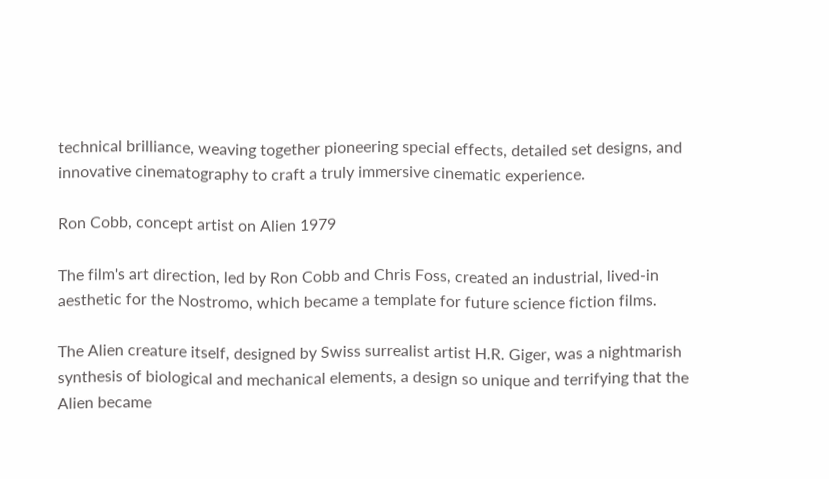technical brilliance, weaving together pioneering special effects, detailed set designs, and innovative cinematography to craft a truly immersive cinematic experience.

Ron Cobb, concept artist on Alien 1979

The film's art direction, led by Ron Cobb and Chris Foss, created an industrial, lived-in aesthetic for the Nostromo, which became a template for future science fiction films.

The Alien creature itself, designed by Swiss surrealist artist H.R. Giger, was a nightmarish synthesis of biological and mechanical elements, a design so unique and terrifying that the Alien became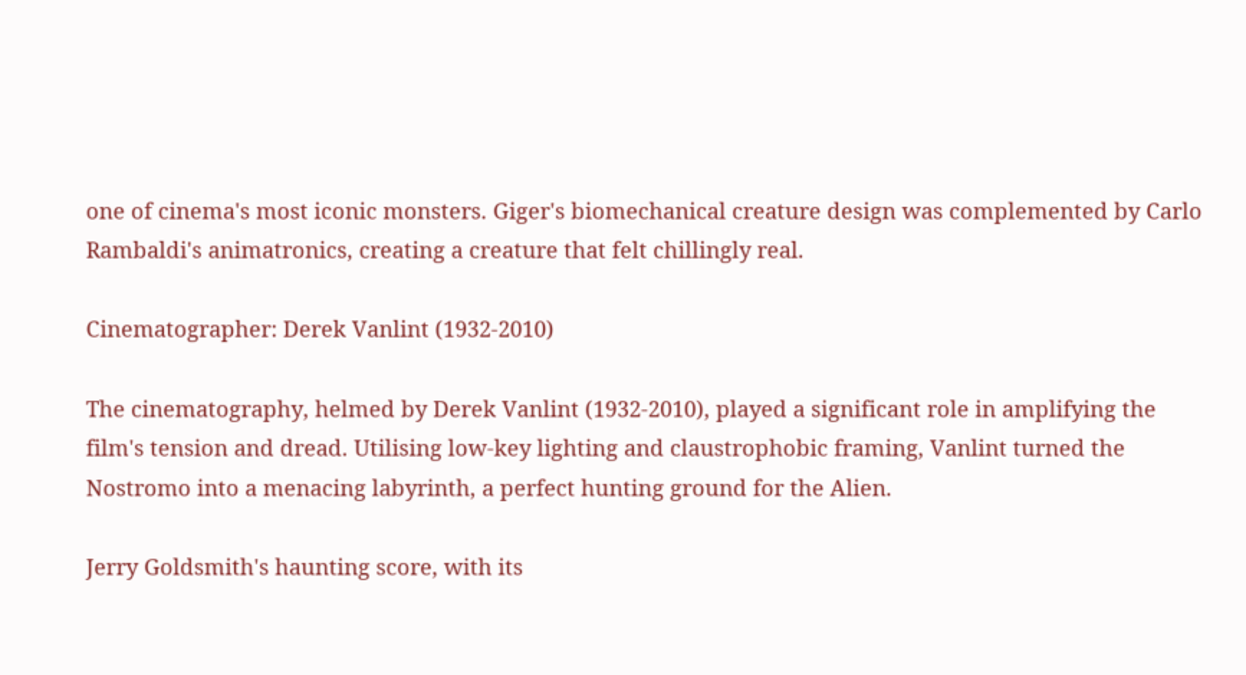one of cinema's most iconic monsters. Giger's biomechanical creature design was complemented by Carlo Rambaldi's animatronics, creating a creature that felt chillingly real.

Cinematographer: Derek Vanlint (1932-2010)

The cinematography, helmed by Derek Vanlint (1932-2010), played a significant role in amplifying the film's tension and dread. Utilising low-key lighting and claustrophobic framing, Vanlint turned the Nostromo into a menacing labyrinth, a perfect hunting ground for the Alien.

Jerry Goldsmith's haunting score, with its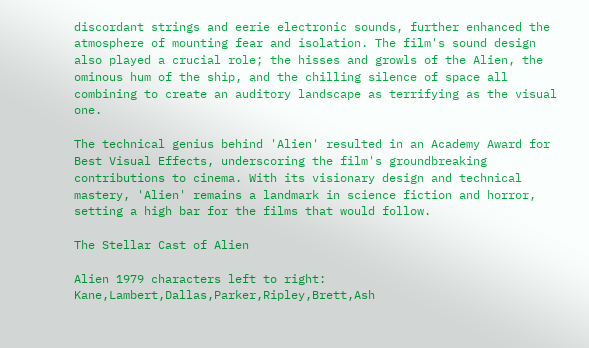discordant strings and eerie electronic sounds, further enhanced the atmosphere of mounting fear and isolation. The film's sound design also played a crucial role; the hisses and growls of the Alien, the ominous hum of the ship, and the chilling silence of space all combining to create an auditory landscape as terrifying as the visual one.

The technical genius behind 'Alien' resulted in an Academy Award for Best Visual Effects, underscoring the film's groundbreaking contributions to cinema. With its visionary design and technical mastery, 'Alien' remains a landmark in science fiction and horror, setting a high bar for the films that would follow.

The Stellar Cast of Alien

Alien 1979 characters left to right: Kane,Lambert,Dallas,Parker,Ripley,Brett,Ash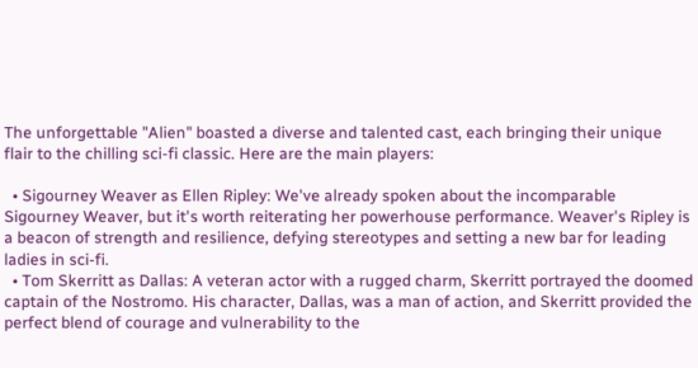The unforgettable "Alien" boasted a diverse and talented cast, each bringing their unique flair to the chilling sci-fi classic. Here are the main players:

  • Sigourney Weaver as Ellen Ripley: We've already spoken about the incomparable Sigourney Weaver, but it's worth reiterating her powerhouse performance. Weaver's Ripley is a beacon of strength and resilience, defying stereotypes and setting a new bar for leading ladies in sci-fi.
  • Tom Skerritt as Dallas: A veteran actor with a rugged charm, Skerritt portrayed the doomed captain of the Nostromo. His character, Dallas, was a man of action, and Skerritt provided the perfect blend of courage and vulnerability to the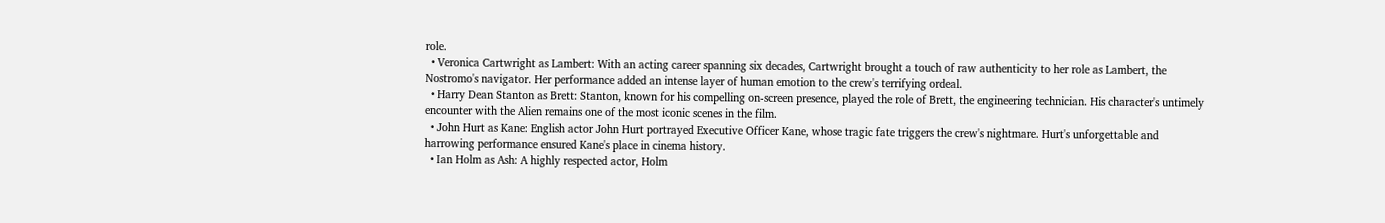role.
  • Veronica Cartwright as Lambert: With an acting career spanning six decades, Cartwright brought a touch of raw authenticity to her role as Lambert, the Nostromo's navigator. Her performance added an intense layer of human emotion to the crew's terrifying ordeal.
  • Harry Dean Stanton as Brett: Stanton, known for his compelling on-screen presence, played the role of Brett, the engineering technician. His character's untimely encounter with the Alien remains one of the most iconic scenes in the film.
  • John Hurt as Kane: English actor John Hurt portrayed Executive Officer Kane, whose tragic fate triggers the crew's nightmare. Hurt's unforgettable and harrowing performance ensured Kane's place in cinema history.
  • Ian Holm as Ash: A highly respected actor, Holm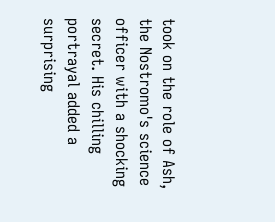took on the role of Ash, the Nostromo's science officer with a shocking secret. His chilling portrayal added a surprising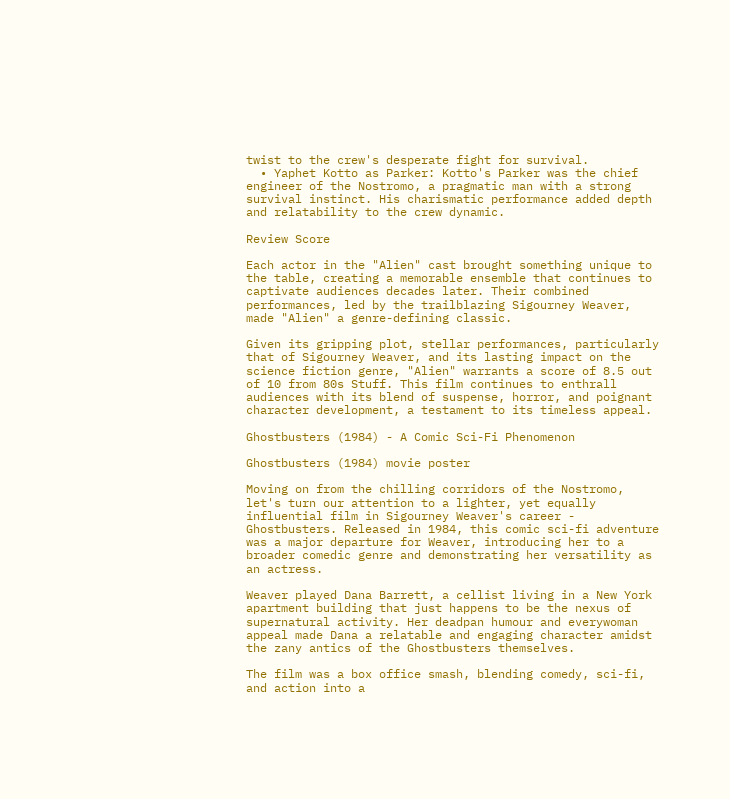twist to the crew's desperate fight for survival.
  • Yaphet Kotto as Parker: Kotto's Parker was the chief engineer of the Nostromo, a pragmatic man with a strong survival instinct. His charismatic performance added depth and relatability to the crew dynamic.

Review Score

Each actor in the "Alien" cast brought something unique to the table, creating a memorable ensemble that continues to captivate audiences decades later. Their combined performances, led by the trailblazing Sigourney Weaver, made "Alien" a genre-defining classic.

Given its gripping plot, stellar performances, particularly that of Sigourney Weaver, and its lasting impact on the science fiction genre, "Alien" warrants a score of 8.5 out of 10 from 80s Stuff. This film continues to enthrall audiences with its blend of suspense, horror, and poignant character development, a testament to its timeless appeal.

Ghostbusters (1984) - A Comic Sci-Fi Phenomenon

Ghostbusters (1984) movie poster

Moving on from the chilling corridors of the Nostromo, let's turn our attention to a lighter, yet equally influential film in Sigourney Weaver's career - Ghostbusters. Released in 1984, this comic sci-fi adventure was a major departure for Weaver, introducing her to a broader comedic genre and demonstrating her versatility as an actress.

Weaver played Dana Barrett, a cellist living in a New York apartment building that just happens to be the nexus of supernatural activity. Her deadpan humour and everywoman appeal made Dana a relatable and engaging character amidst the zany antics of the Ghostbusters themselves.

The film was a box office smash, blending comedy, sci-fi, and action into a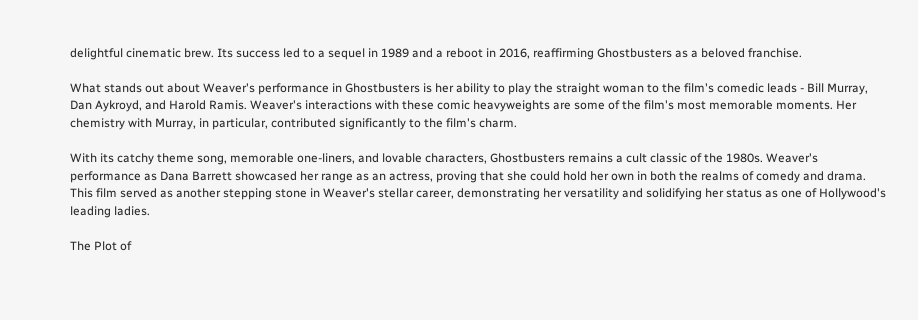delightful cinematic brew. Its success led to a sequel in 1989 and a reboot in 2016, reaffirming Ghostbusters as a beloved franchise.

What stands out about Weaver's performance in Ghostbusters is her ability to play the straight woman to the film's comedic leads - Bill Murray, Dan Aykroyd, and Harold Ramis. Weaver's interactions with these comic heavyweights are some of the film's most memorable moments. Her chemistry with Murray, in particular, contributed significantly to the film's charm.

With its catchy theme song, memorable one-liners, and lovable characters, Ghostbusters remains a cult classic of the 1980s. Weaver's performance as Dana Barrett showcased her range as an actress, proving that she could hold her own in both the realms of comedy and drama. This film served as another stepping stone in Weaver's stellar career, demonstrating her versatility and solidifying her status as one of Hollywood's leading ladies.

The Plot of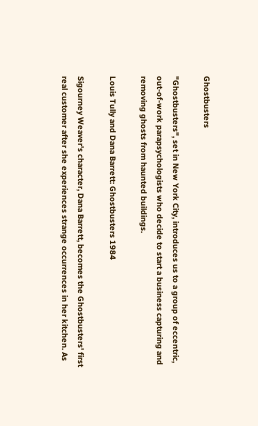Ghostbusters

"Ghostbusters", set in New York City, introduces us to a group of eccentric, out-of-work parapsychologists who decide to start a business capturing and removing ghosts from haunted buildings.

Louis Tully and Dana Barrett: Ghostbusters 1984

Sigourney Weaver's character, Dana Barrett, becomes the Ghostbusters' first real customer after she experiences strange occurrences in her kitchen. As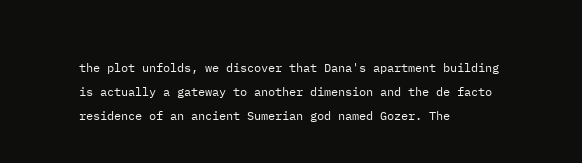the plot unfolds, we discover that Dana's apartment building is actually a gateway to another dimension and the de facto residence of an ancient Sumerian god named Gozer. The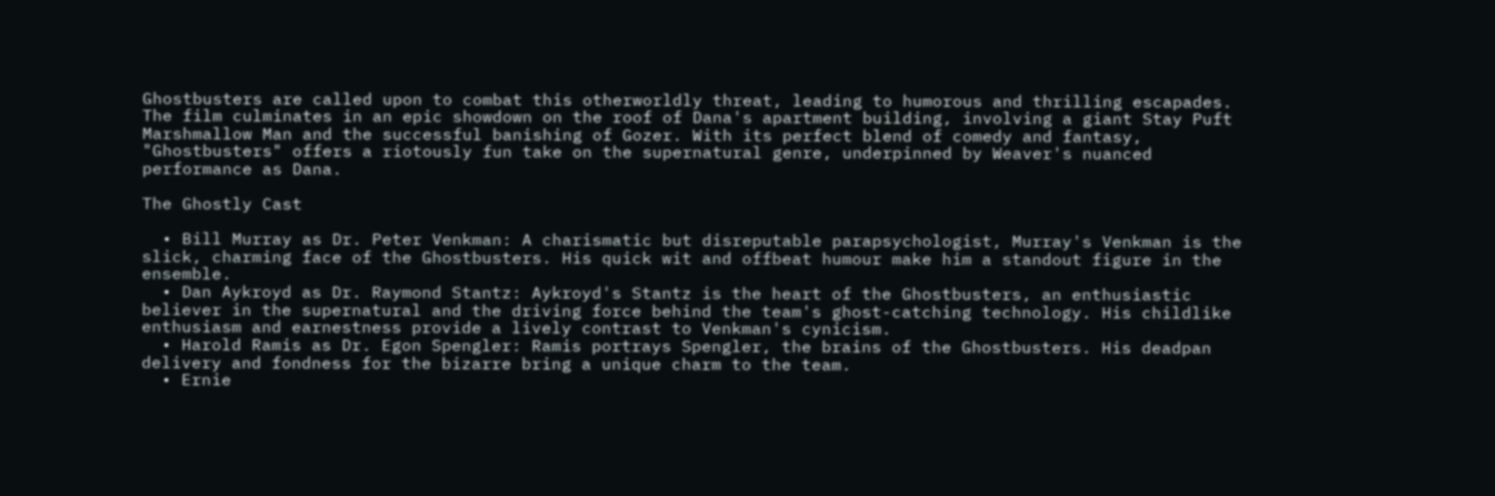Ghostbusters are called upon to combat this otherworldly threat, leading to humorous and thrilling escapades. The film culminates in an epic showdown on the roof of Dana's apartment building, involving a giant Stay Puft Marshmallow Man and the successful banishing of Gozer. With its perfect blend of comedy and fantasy, "Ghostbusters" offers a riotously fun take on the supernatural genre, underpinned by Weaver's nuanced performance as Dana.

The Ghostly Cast

  • Bill Murray as Dr. Peter Venkman: A charismatic but disreputable parapsychologist, Murray's Venkman is the slick, charming face of the Ghostbusters. His quick wit and offbeat humour make him a standout figure in the ensemble.
  • Dan Aykroyd as Dr. Raymond Stantz: Aykroyd's Stantz is the heart of the Ghostbusters, an enthusiastic believer in the supernatural and the driving force behind the team's ghost-catching technology. His childlike enthusiasm and earnestness provide a lively contrast to Venkman's cynicism.
  • Harold Ramis as Dr. Egon Spengler: Ramis portrays Spengler, the brains of the Ghostbusters. His deadpan delivery and fondness for the bizarre bring a unique charm to the team.
  • Ernie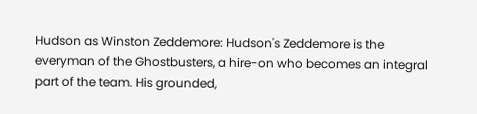Hudson as Winston Zeddemore: Hudson's Zeddemore is the everyman of the Ghostbusters, a hire-on who becomes an integral part of the team. His grounded,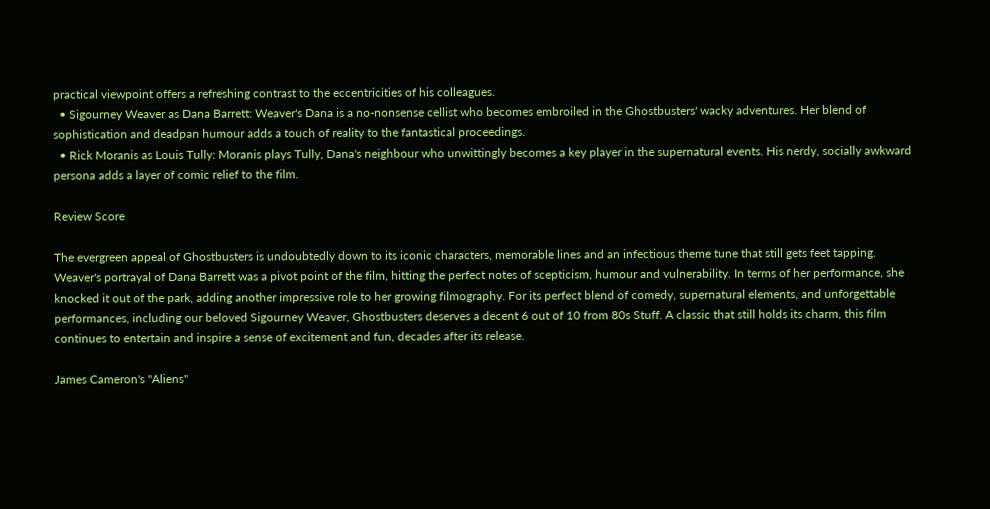practical viewpoint offers a refreshing contrast to the eccentricities of his colleagues.
  • Sigourney Weaver as Dana Barrett: Weaver's Dana is a no-nonsense cellist who becomes embroiled in the Ghostbusters' wacky adventures. Her blend of sophistication and deadpan humour adds a touch of reality to the fantastical proceedings.
  • Rick Moranis as Louis Tully: Moranis plays Tully, Dana's neighbour who unwittingly becomes a key player in the supernatural events. His nerdy, socially awkward persona adds a layer of comic relief to the film.

Review Score

The evergreen appeal of Ghostbusters is undoubtedly down to its iconic characters, memorable lines and an infectious theme tune that still gets feet tapping. Weaver's portrayal of Dana Barrett was a pivot point of the film, hitting the perfect notes of scepticism, humour and vulnerability. In terms of her performance, she knocked it out of the park, adding another impressive role to her growing filmography. For its perfect blend of comedy, supernatural elements, and unforgettable performances, including our beloved Sigourney Weaver, Ghostbusters deserves a decent 6 out of 10 from 80s Stuff. A classic that still holds its charm, this film continues to entertain and inspire a sense of excitement and fun, decades after its release.

James Cameron's "Aliens"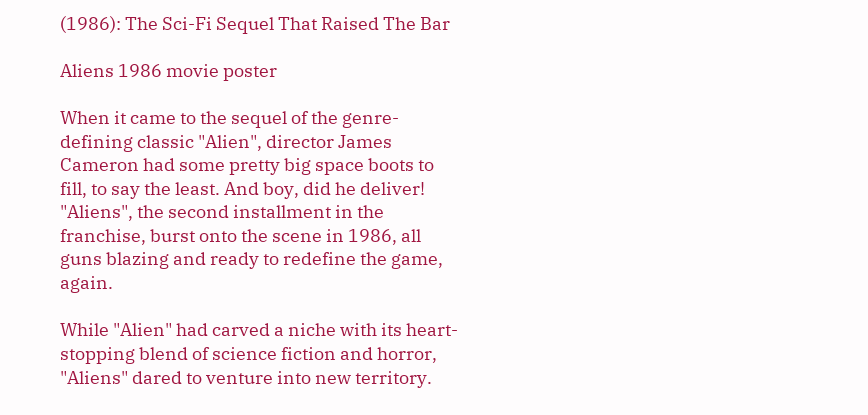(1986): The Sci-Fi Sequel That Raised The Bar

Aliens 1986 movie poster

When it came to the sequel of the genre-defining classic "Alien", director James Cameron had some pretty big space boots to fill, to say the least. And boy, did he deliver! "Aliens", the second installment in the franchise, burst onto the scene in 1986, all guns blazing and ready to redefine the game, again.

While "Alien" had carved a niche with its heart-stopping blend of science fiction and horror, "Aliens" dared to venture into new territory.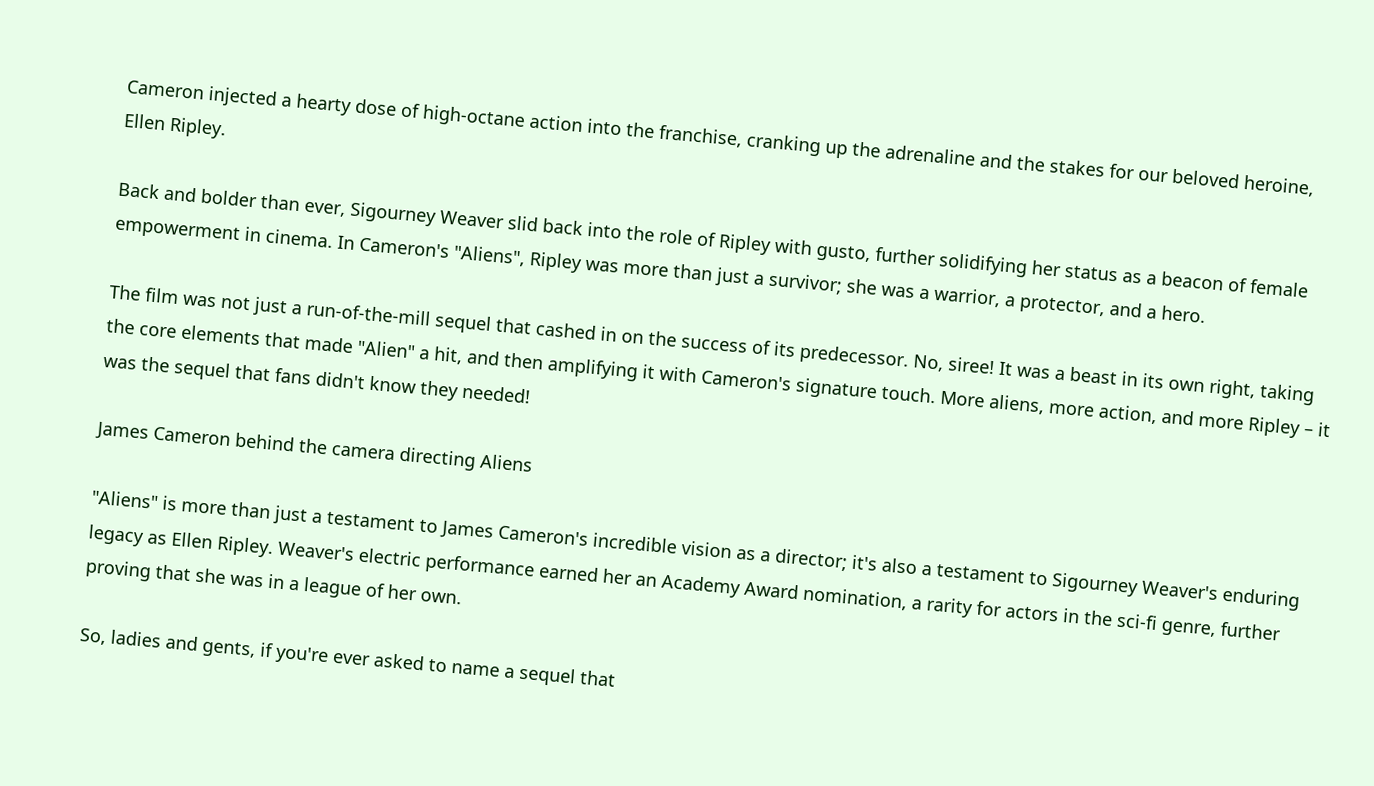Cameron injected a hearty dose of high-octane action into the franchise, cranking up the adrenaline and the stakes for our beloved heroine, Ellen Ripley.

Back and bolder than ever, Sigourney Weaver slid back into the role of Ripley with gusto, further solidifying her status as a beacon of female empowerment in cinema. In Cameron's "Aliens", Ripley was more than just a survivor; she was a warrior, a protector, and a hero.

The film was not just a run-of-the-mill sequel that cashed in on the success of its predecessor. No, siree! It was a beast in its own right, taking the core elements that made "Alien" a hit, and then amplifying it with Cameron's signature touch. More aliens, more action, and more Ripley – it was the sequel that fans didn't know they needed!

James Cameron behind the camera directing Aliens

"Aliens" is more than just a testament to James Cameron's incredible vision as a director; it's also a testament to Sigourney Weaver's enduring legacy as Ellen Ripley. Weaver's electric performance earned her an Academy Award nomination, a rarity for actors in the sci-fi genre, further proving that she was in a league of her own.

So, ladies and gents, if you're ever asked to name a sequel that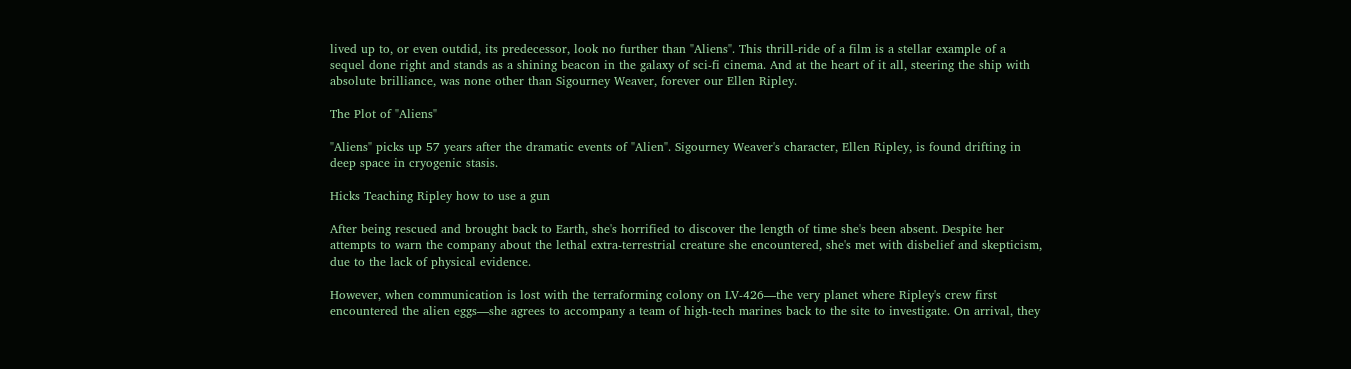lived up to, or even outdid, its predecessor, look no further than "Aliens". This thrill-ride of a film is a stellar example of a sequel done right and stands as a shining beacon in the galaxy of sci-fi cinema. And at the heart of it all, steering the ship with absolute brilliance, was none other than Sigourney Weaver, forever our Ellen Ripley.

The Plot of "Aliens"

"Aliens" picks up 57 years after the dramatic events of "Alien". Sigourney Weaver's character, Ellen Ripley, is found drifting in deep space in cryogenic stasis.

Hicks Teaching Ripley how to use a gun

After being rescued and brought back to Earth, she's horrified to discover the length of time she's been absent. Despite her attempts to warn the company about the lethal extra-terrestrial creature she encountered, she's met with disbelief and skepticism, due to the lack of physical evidence.

However, when communication is lost with the terraforming colony on LV-426—the very planet where Ripley's crew first encountered the alien eggs—she agrees to accompany a team of high-tech marines back to the site to investigate. On arrival, they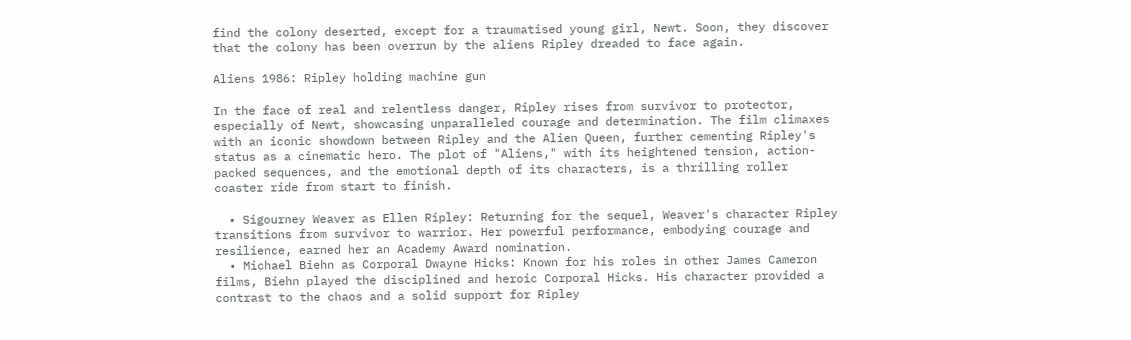find the colony deserted, except for a traumatised young girl, Newt. Soon, they discover that the colony has been overrun by the aliens Ripley dreaded to face again.

Aliens 1986: Ripley holding machine gun

In the face of real and relentless danger, Ripley rises from survivor to protector, especially of Newt, showcasing unparalleled courage and determination. The film climaxes with an iconic showdown between Ripley and the Alien Queen, further cementing Ripley's status as a cinematic hero. The plot of "Aliens," with its heightened tension, action-packed sequences, and the emotional depth of its characters, is a thrilling roller coaster ride from start to finish.

  • Sigourney Weaver as Ellen Ripley: Returning for the sequel, Weaver's character Ripley transitions from survivor to warrior. Her powerful performance, embodying courage and resilience, earned her an Academy Award nomination.
  • Michael Biehn as Corporal Dwayne Hicks: Known for his roles in other James Cameron films, Biehn played the disciplined and heroic Corporal Hicks. His character provided a contrast to the chaos and a solid support for Ripley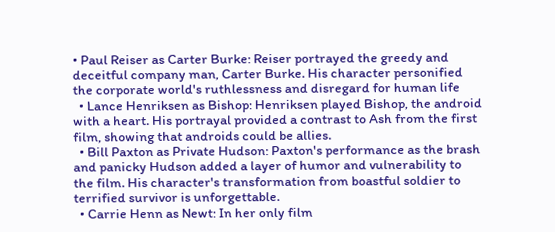• Paul Reiser as Carter Burke: Reiser portrayed the greedy and deceitful company man, Carter Burke. His character personified the corporate world's ruthlessness and disregard for human life
  • Lance Henriksen as Bishop: Henriksen played Bishop, the android with a heart. His portrayal provided a contrast to Ash from the first film, showing that androids could be allies.
  • Bill Paxton as Private Hudson: Paxton's performance as the brash and panicky Hudson added a layer of humor and vulnerability to the film. His character's transformation from boastful soldier to terrified survivor is unforgettable.
  • Carrie Henn as Newt: In her only film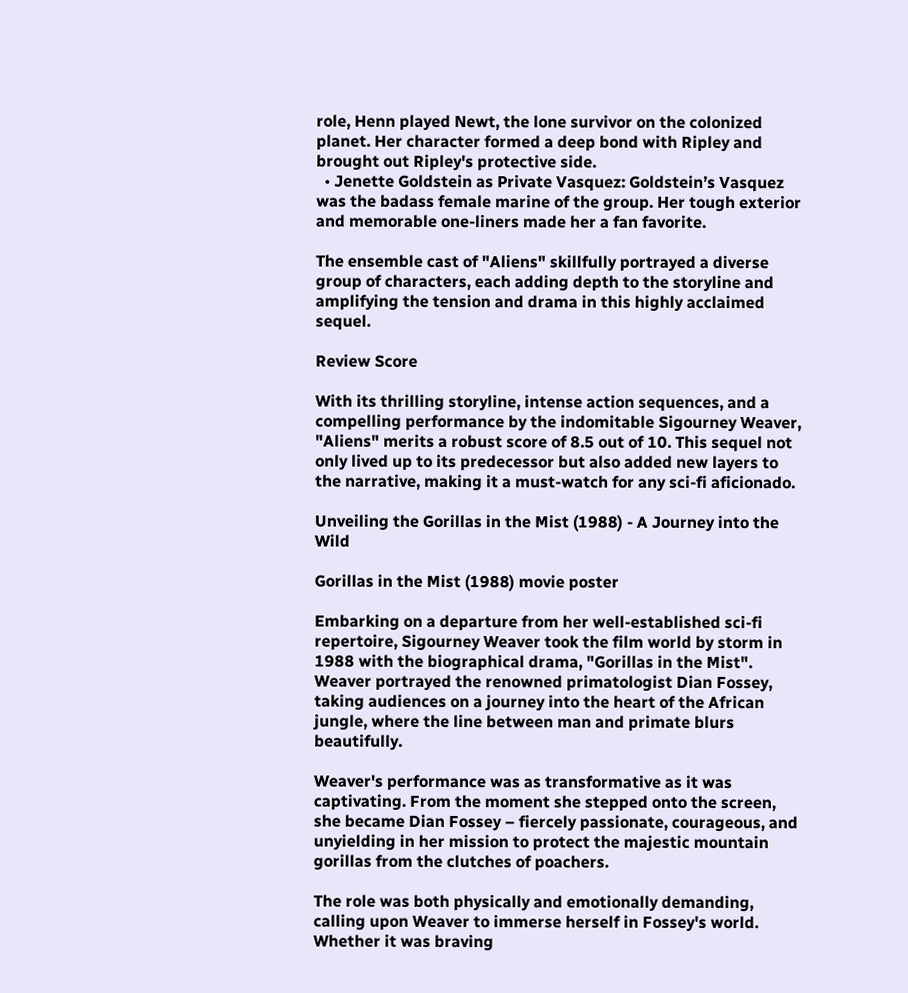role, Henn played Newt, the lone survivor on the colonized planet. Her character formed a deep bond with Ripley and brought out Ripley's protective side.
  • Jenette Goldstein as Private Vasquez: Goldstein’s Vasquez was the badass female marine of the group. Her tough exterior and memorable one-liners made her a fan favorite.

The ensemble cast of "Aliens" skillfully portrayed a diverse group of characters, each adding depth to the storyline and amplifying the tension and drama in this highly acclaimed sequel.

Review Score

With its thrilling storyline, intense action sequences, and a compelling performance by the indomitable Sigourney Weaver, "Aliens" merits a robust score of 8.5 out of 10. This sequel not only lived up to its predecessor but also added new layers to the narrative, making it a must-watch for any sci-fi aficionado.

Unveiling the Gorillas in the Mist (1988) - A Journey into the Wild

Gorillas in the Mist (1988) movie poster

Embarking on a departure from her well-established sci-fi repertoire, Sigourney Weaver took the film world by storm in 1988 with the biographical drama, "Gorillas in the Mist". Weaver portrayed the renowned primatologist Dian Fossey, taking audiences on a journey into the heart of the African jungle, where the line between man and primate blurs beautifully.

Weaver's performance was as transformative as it was captivating. From the moment she stepped onto the screen, she became Dian Fossey – fiercely passionate, courageous, and unyielding in her mission to protect the majestic mountain gorillas from the clutches of poachers.

The role was both physically and emotionally demanding, calling upon Weaver to immerse herself in Fossey's world. Whether it was braving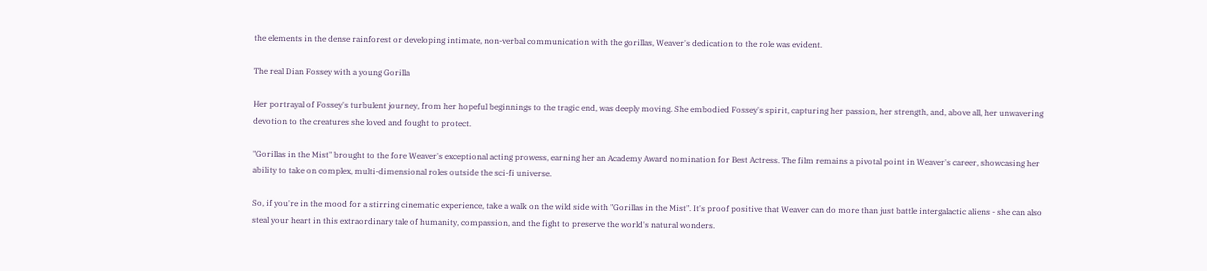the elements in the dense rainforest or developing intimate, non-verbal communication with the gorillas, Weaver's dedication to the role was evident.

The real Dian Fossey with a young Gorilla

Her portrayal of Fossey's turbulent journey, from her hopeful beginnings to the tragic end, was deeply moving. She embodied Fossey's spirit, capturing her passion, her strength, and, above all, her unwavering devotion to the creatures she loved and fought to protect.

"Gorillas in the Mist" brought to the fore Weaver's exceptional acting prowess, earning her an Academy Award nomination for Best Actress. The film remains a pivotal point in Weaver's career, showcasing her ability to take on complex, multi-dimensional roles outside the sci-fi universe.

So, if you're in the mood for a stirring cinematic experience, take a walk on the wild side with "Gorillas in the Mist". It's proof positive that Weaver can do more than just battle intergalactic aliens - she can also steal your heart in this extraordinary tale of humanity, compassion, and the fight to preserve the world's natural wonders.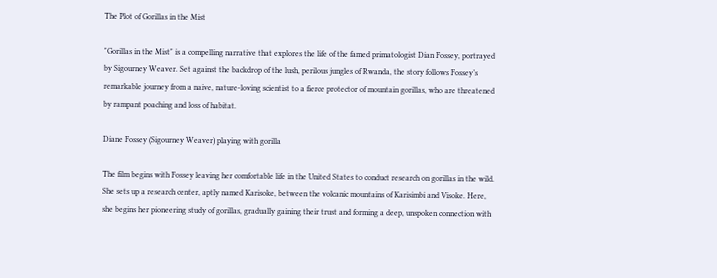The Plot of Gorillas in the Mist

"Gorillas in the Mist" is a compelling narrative that explores the life of the famed primatologist Dian Fossey, portrayed by Sigourney Weaver. Set against the backdrop of the lush, perilous jungles of Rwanda, the story follows Fossey’s remarkable journey from a naive, nature-loving scientist to a fierce protector of mountain gorillas, who are threatened by rampant poaching and loss of habitat.

Diane Fossey (Sigourney Weaver) playing with gorilla

The film begins with Fossey leaving her comfortable life in the United States to conduct research on gorillas in the wild. She sets up a research center, aptly named Karisoke, between the volcanic mountains of Karisimbi and Visoke. Here, she begins her pioneering study of gorillas, gradually gaining their trust and forming a deep, unspoken connection with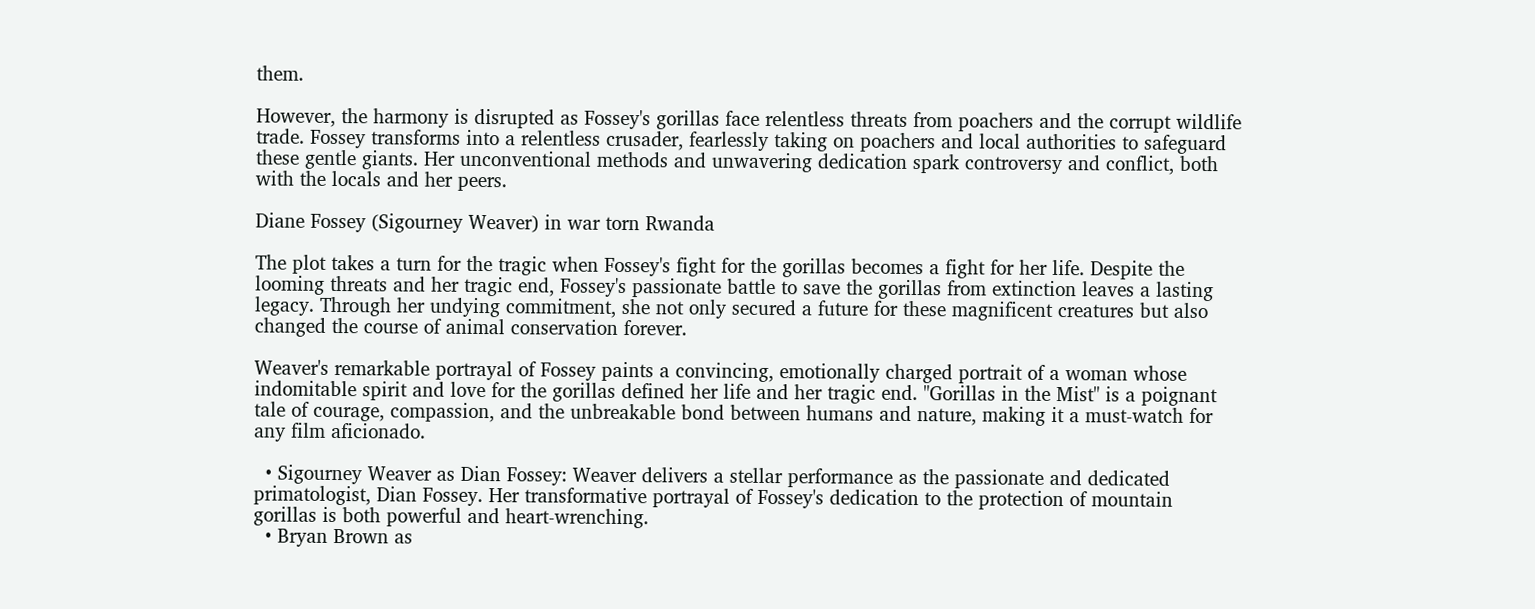them.

However, the harmony is disrupted as Fossey's gorillas face relentless threats from poachers and the corrupt wildlife trade. Fossey transforms into a relentless crusader, fearlessly taking on poachers and local authorities to safeguard these gentle giants. Her unconventional methods and unwavering dedication spark controversy and conflict, both with the locals and her peers.

Diane Fossey (Sigourney Weaver) in war torn Rwanda

The plot takes a turn for the tragic when Fossey's fight for the gorillas becomes a fight for her life. Despite the looming threats and her tragic end, Fossey's passionate battle to save the gorillas from extinction leaves a lasting legacy. Through her undying commitment, she not only secured a future for these magnificent creatures but also changed the course of animal conservation forever.

Weaver's remarkable portrayal of Fossey paints a convincing, emotionally charged portrait of a woman whose indomitable spirit and love for the gorillas defined her life and her tragic end. "Gorillas in the Mist" is a poignant tale of courage, compassion, and the unbreakable bond between humans and nature, making it a must-watch for any film aficionado.

  • Sigourney Weaver as Dian Fossey: Weaver delivers a stellar performance as the passionate and dedicated primatologist, Dian Fossey. Her transformative portrayal of Fossey's dedication to the protection of mountain gorillas is both powerful and heart-wrenching.
  • Bryan Brown as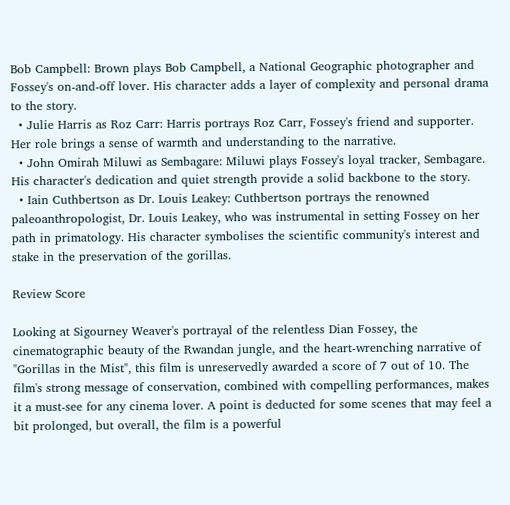Bob Campbell: Brown plays Bob Campbell, a National Geographic photographer and Fossey's on-and-off lover. His character adds a layer of complexity and personal drama to the story.
  • Julie Harris as Roz Carr: Harris portrays Roz Carr, Fossey's friend and supporter. Her role brings a sense of warmth and understanding to the narrative.
  • John Omirah Miluwi as Sembagare: Miluwi plays Fossey's loyal tracker, Sembagare. His character's dedication and quiet strength provide a solid backbone to the story.
  • Iain Cuthbertson as Dr. Louis Leakey: Cuthbertson portrays the renowned paleoanthropologist, Dr. Louis Leakey, who was instrumental in setting Fossey on her path in primatology. His character symbolises the scientific community's interest and stake in the preservation of the gorillas.

Review Score

Looking at Sigourney Weaver's portrayal of the relentless Dian Fossey, the cinematographic beauty of the Rwandan jungle, and the heart-wrenching narrative of "Gorillas in the Mist", this film is unreservedly awarded a score of 7 out of 10. The film's strong message of conservation, combined with compelling performances, makes it a must-see for any cinema lover. A point is deducted for some scenes that may feel a bit prolonged, but overall, the film is a powerful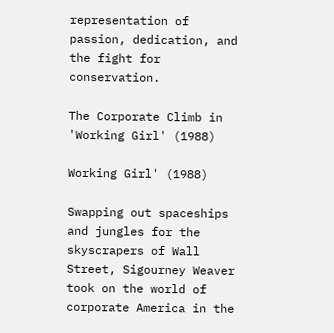representation of passion, dedication, and the fight for conservation.

The Corporate Climb in 'Working Girl' (1988)

Working Girl' (1988)

Swapping out spaceships and jungles for the skyscrapers of Wall Street, Sigourney Weaver took on the world of corporate America in the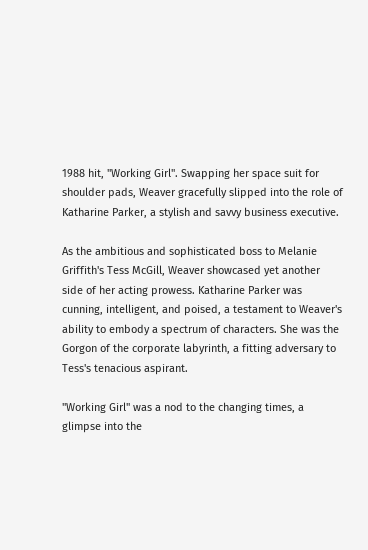1988 hit, "Working Girl". Swapping her space suit for shoulder pads, Weaver gracefully slipped into the role of Katharine Parker, a stylish and savvy business executive.

As the ambitious and sophisticated boss to Melanie Griffith's Tess McGill, Weaver showcased yet another side of her acting prowess. Katharine Parker was cunning, intelligent, and poised, a testament to Weaver's ability to embody a spectrum of characters. She was the Gorgon of the corporate labyrinth, a fitting adversary to Tess's tenacious aspirant.

"Working Girl" was a nod to the changing times, a glimpse into the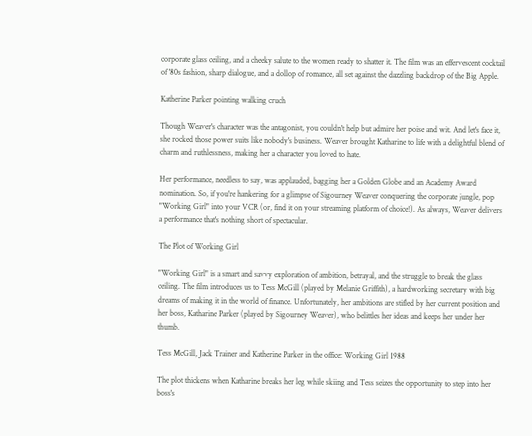corporate glass ceiling, and a cheeky salute to the women ready to shatter it. The film was an effervescent cocktail of '80s fashion, sharp dialogue, and a dollop of romance, all set against the dazzling backdrop of the Big Apple.

Katherine Parker pointing walking cruch

Though Weaver's character was the antagonist, you couldn't help but admire her poise and wit. And let's face it, she rocked those power suits like nobody's business. Weaver brought Katharine to life with a delightful blend of charm and ruthlessness, making her a character you loved to hate.

Her performance, needless to say, was applauded, bagging her a Golden Globe and an Academy Award nomination. So, if you're hankering for a glimpse of Sigourney Weaver conquering the corporate jungle, pop "Working Girl" into your VCR (or, find it on your streaming platform of choice!). As always, Weaver delivers a performance that's nothing short of spectacular.

The Plot of Working Girl

"Working Girl" is a smart and savvy exploration of ambition, betrayal, and the struggle to break the glass ceiling. The film introduces us to Tess McGill (played by Melanie Griffith), a hardworking secretary with big dreams of making it in the world of finance. Unfortunately, her ambitions are stifled by her current position and her boss, Katharine Parker (played by Sigourney Weaver), who belittles her ideas and keeps her under her thumb.

Tess McGill, Jack Trainer and Katherine Parker in the office: Working Girl 1988

The plot thickens when Katharine breaks her leg while skiing and Tess seizes the opportunity to step into her boss's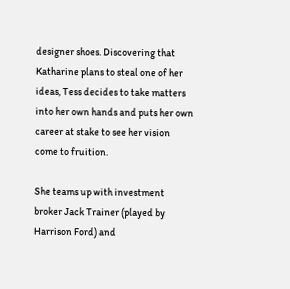designer shoes. Discovering that Katharine plans to steal one of her ideas, Tess decides to take matters into her own hands and puts her own career at stake to see her vision come to fruition.

She teams up with investment broker Jack Trainer (played by Harrison Ford) and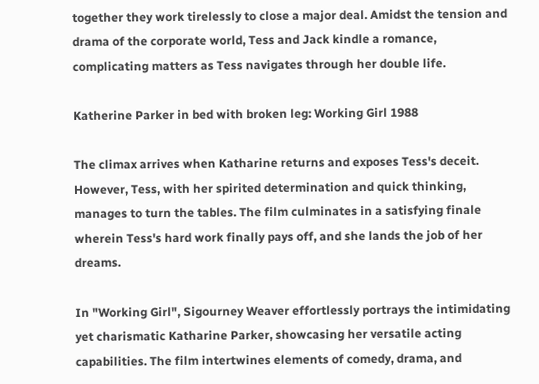together they work tirelessly to close a major deal. Amidst the tension and drama of the corporate world, Tess and Jack kindle a romance, complicating matters as Tess navigates through her double life.

Katherine Parker in bed with broken leg: Working Girl 1988

The climax arrives when Katharine returns and exposes Tess's deceit. However, Tess, with her spirited determination and quick thinking, manages to turn the tables. The film culminates in a satisfying finale wherein Tess's hard work finally pays off, and she lands the job of her dreams.

In "Working Girl", Sigourney Weaver effortlessly portrays the intimidating yet charismatic Katharine Parker, showcasing her versatile acting capabilities. The film intertwines elements of comedy, drama, and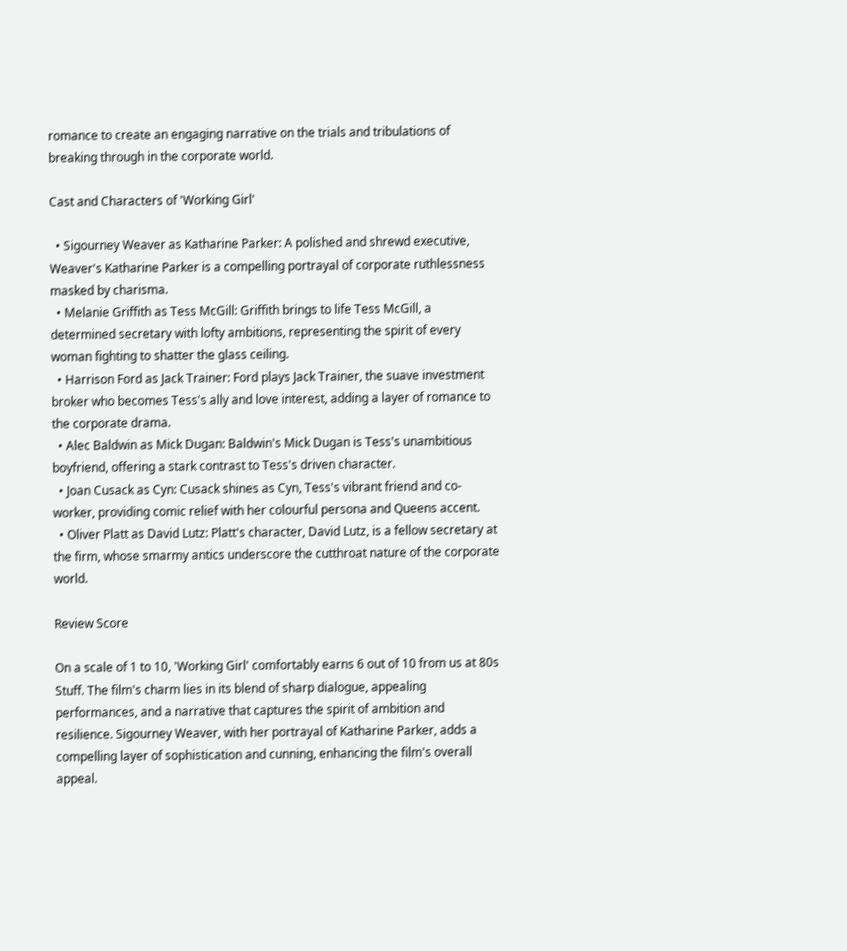romance to create an engaging narrative on the trials and tribulations of breaking through in the corporate world.

Cast and Characters of 'Working Girl'

  • Sigourney Weaver as Katharine Parker: A polished and shrewd executive, Weaver's Katharine Parker is a compelling portrayal of corporate ruthlessness masked by charisma.
  • Melanie Griffith as Tess McGill: Griffith brings to life Tess McGill, a determined secretary with lofty ambitions, representing the spirit of every woman fighting to shatter the glass ceiling.
  • Harrison Ford as Jack Trainer: Ford plays Jack Trainer, the suave investment broker who becomes Tess's ally and love interest, adding a layer of romance to the corporate drama.
  • Alec Baldwin as Mick Dugan: Baldwin's Mick Dugan is Tess's unambitious boyfriend, offering a stark contrast to Tess's driven character.
  • Joan Cusack as Cyn: Cusack shines as Cyn, Tess's vibrant friend and co-worker, providing comic relief with her colourful persona and Queens accent.
  • Oliver Platt as David Lutz: Platt's character, David Lutz, is a fellow secretary at the firm, whose smarmy antics underscore the cutthroat nature of the corporate world.

Review Score

On a scale of 1 to 10, 'Working Girl' comfortably earns 6 out of 10 from us at 80s Stuff. The film's charm lies in its blend of sharp dialogue, appealing performances, and a narrative that captures the spirit of ambition and resilience. Sigourney Weaver, with her portrayal of Katharine Parker, adds a compelling layer of sophistication and cunning, enhancing the film's overall appeal.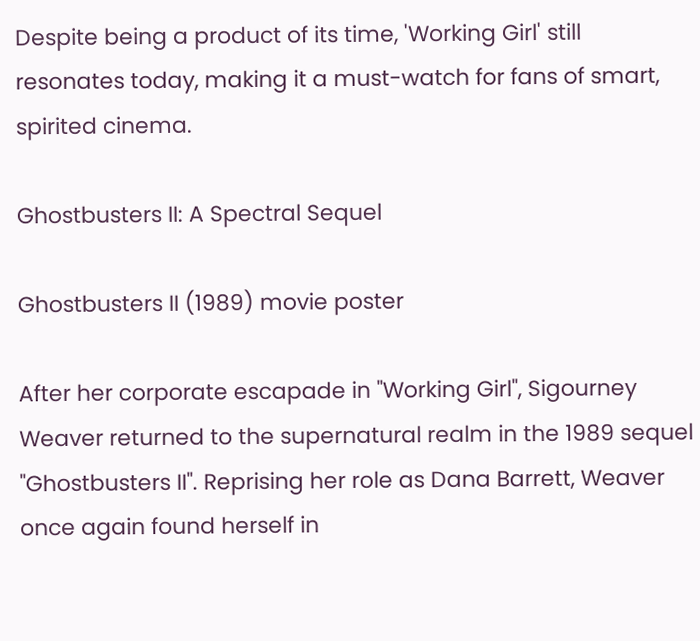Despite being a product of its time, 'Working Girl' still resonates today, making it a must-watch for fans of smart, spirited cinema.

Ghostbusters II: A Spectral Sequel

Ghostbusters II (1989) movie poster

After her corporate escapade in "Working Girl", Sigourney Weaver returned to the supernatural realm in the 1989 sequel "Ghostbusters II". Reprising her role as Dana Barrett, Weaver once again found herself in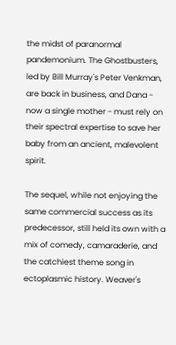the midst of paranormal pandemonium. The Ghostbusters, led by Bill Murray's Peter Venkman, are back in business, and Dana - now a single mother - must rely on their spectral expertise to save her baby from an ancient, malevolent spirit.

The sequel, while not enjoying the same commercial success as its predecessor, still held its own with a mix of comedy, camaraderie, and the catchiest theme song in ectoplasmic history. Weaver's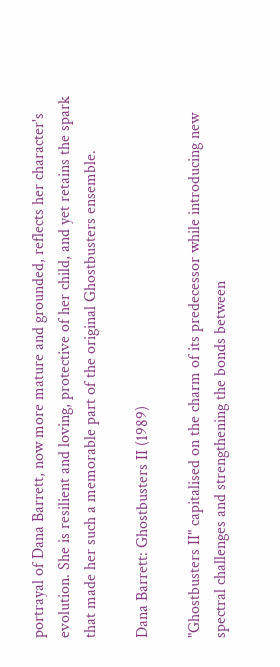portrayal of Dana Barrett, now more mature and grounded, reflects her character's evolution. She is resilient and loving, protective of her child, and yet retains the spark that made her such a memorable part of the original Ghostbusters ensemble.

Dana Barrett: Ghostbusters II (1989)

"Ghostbusters II" capitalised on the charm of its predecessor while introducing new spectral challenges and strengthening the bonds between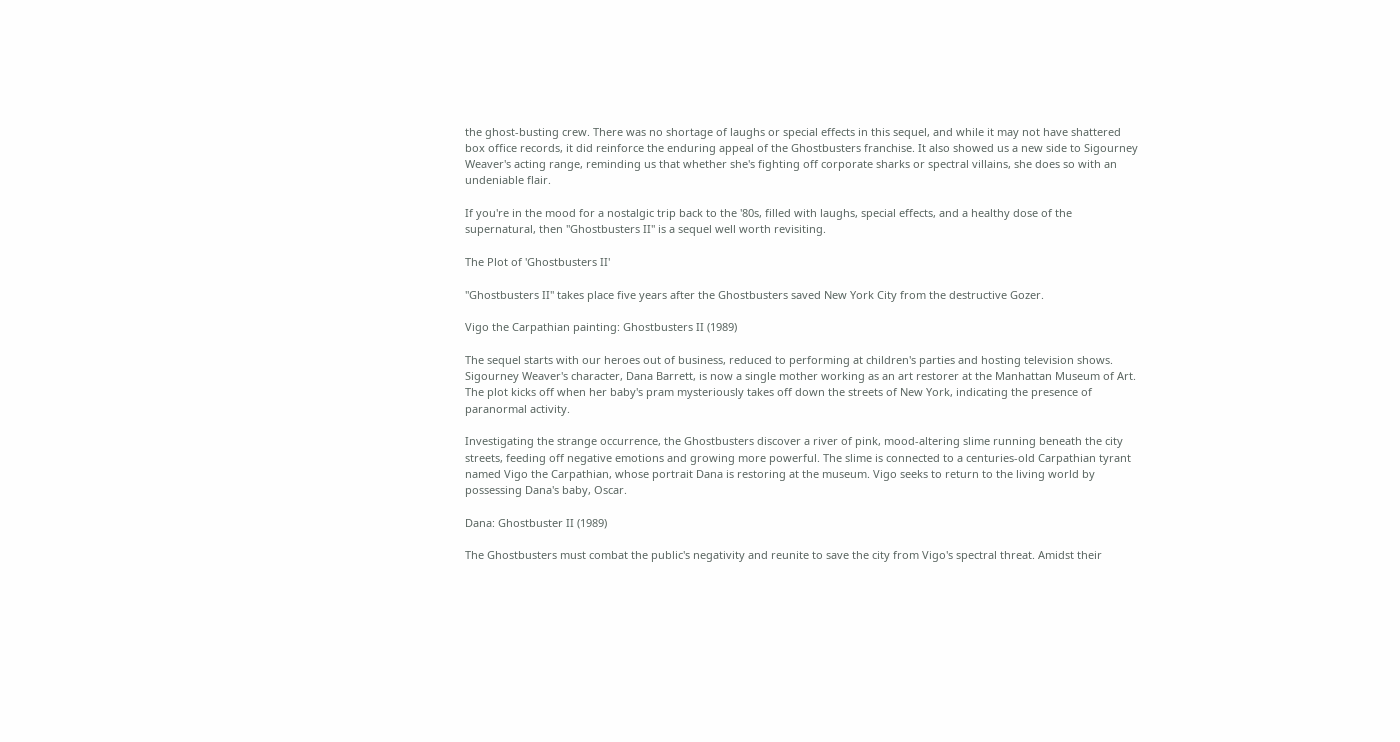the ghost-busting crew. There was no shortage of laughs or special effects in this sequel, and while it may not have shattered box office records, it did reinforce the enduring appeal of the Ghostbusters franchise. It also showed us a new side to Sigourney Weaver's acting range, reminding us that whether she's fighting off corporate sharks or spectral villains, she does so with an undeniable flair.

If you're in the mood for a nostalgic trip back to the '80s, filled with laughs, special effects, and a healthy dose of the supernatural, then "Ghostbusters II" is a sequel well worth revisiting.

The Plot of 'Ghostbusters II'

"Ghostbusters II" takes place five years after the Ghostbusters saved New York City from the destructive Gozer.

Vigo the Carpathian painting: Ghostbusters II (1989)

The sequel starts with our heroes out of business, reduced to performing at children's parties and hosting television shows. Sigourney Weaver's character, Dana Barrett, is now a single mother working as an art restorer at the Manhattan Museum of Art. The plot kicks off when her baby's pram mysteriously takes off down the streets of New York, indicating the presence of paranormal activity.

Investigating the strange occurrence, the Ghostbusters discover a river of pink, mood-altering slime running beneath the city streets, feeding off negative emotions and growing more powerful. The slime is connected to a centuries-old Carpathian tyrant named Vigo the Carpathian, whose portrait Dana is restoring at the museum. Vigo seeks to return to the living world by possessing Dana's baby, Oscar.

Dana: Ghostbuster II (1989)

The Ghostbusters must combat the public's negativity and reunite to save the city from Vigo's spectral threat. Amidst their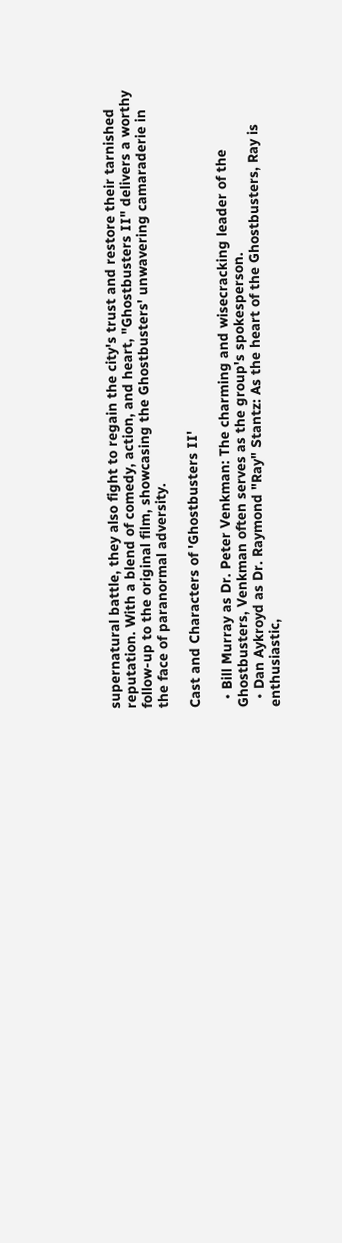supernatural battle, they also fight to regain the city's trust and restore their tarnished reputation. With a blend of comedy, action, and heart, "Ghostbusters II" delivers a worthy follow-up to the original film, showcasing the Ghostbusters' unwavering camaraderie in the face of paranormal adversity.

Cast and Characters of 'Ghostbusters II'

  • Bill Murray as Dr. Peter Venkman: The charming and wisecracking leader of the Ghostbusters, Venkman often serves as the group's spokesperson.
  • Dan Aykroyd as Dr. Raymond "Ray" Stantz: As the heart of the Ghostbusters, Ray is enthusiastic,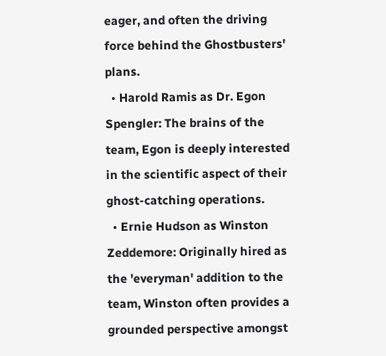eager, and often the driving force behind the Ghostbusters' plans.
  • Harold Ramis as Dr. Egon Spengler: The brains of the team, Egon is deeply interested in the scientific aspect of their ghost-catching operations.
  • Ernie Hudson as Winston Zeddemore: Originally hired as the 'everyman' addition to the team, Winston often provides a grounded perspective amongst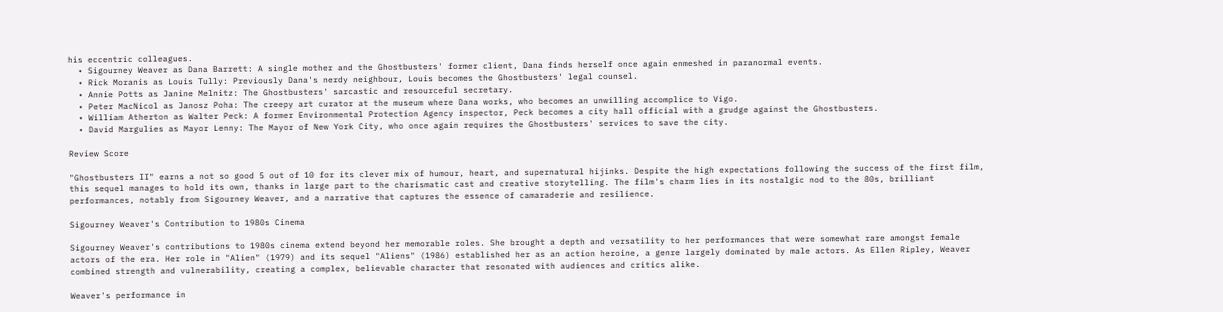his eccentric colleagues.
  • Sigourney Weaver as Dana Barrett: A single mother and the Ghostbusters' former client, Dana finds herself once again enmeshed in paranormal events.
  • Rick Moranis as Louis Tully: Previously Dana's nerdy neighbour, Louis becomes the Ghostbusters' legal counsel.
  • Annie Potts as Janine Melnitz: The Ghostbusters' sarcastic and resourceful secretary.
  • Peter MacNicol as Janosz Poha: The creepy art curator at the museum where Dana works, who becomes an unwilling accomplice to Vigo.
  • William Atherton as Walter Peck: A former Environmental Protection Agency inspector, Peck becomes a city hall official with a grudge against the Ghostbusters.
  • David Margulies as Mayor Lenny: The Mayor of New York City, who once again requires the Ghostbusters' services to save the city.

Review Score

"Ghostbusters II" earns a not so good 5 out of 10 for its clever mix of humour, heart, and supernatural hijinks. Despite the high expectations following the success of the first film, this sequel manages to hold its own, thanks in large part to the charismatic cast and creative storytelling. The film's charm lies in its nostalgic nod to the 80s, brilliant performances, notably from Sigourney Weaver, and a narrative that captures the essence of camaraderie and resilience.

Sigourney Weaver's Contribution to 1980s Cinema

Sigourney Weaver's contributions to 1980s cinema extend beyond her memorable roles. She brought a depth and versatility to her performances that were somewhat rare amongst female actors of the era. Her role in "Alien" (1979) and its sequel "Aliens" (1986) established her as an action heroine, a genre largely dominated by male actors. As Ellen Ripley, Weaver combined strength and vulnerability, creating a complex, believable character that resonated with audiences and critics alike.

Weaver's performance in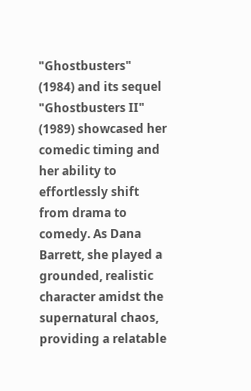"Ghostbusters" (1984) and its sequel "Ghostbusters II" (1989) showcased her comedic timing and her ability to effortlessly shift from drama to comedy. As Dana Barrett, she played a grounded, realistic character amidst the supernatural chaos, providing a relatable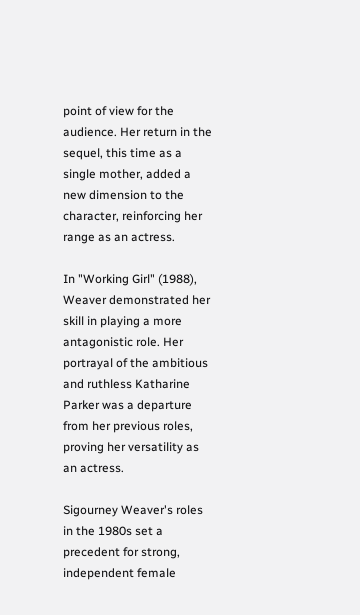point of view for the audience. Her return in the sequel, this time as a single mother, added a new dimension to the character, reinforcing her range as an actress.

In "Working Girl" (1988), Weaver demonstrated her skill in playing a more antagonistic role. Her portrayal of the ambitious and ruthless Katharine Parker was a departure from her previous roles, proving her versatility as an actress.

Sigourney Weaver's roles in the 1980s set a precedent for strong, independent female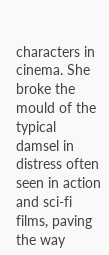characters in cinema. She broke the mould of the typical damsel in distress often seen in action and sci-fi films, paving the way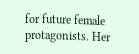for future female protagonists. Her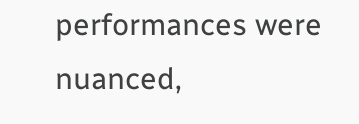performances were nuanced,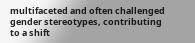multifaceted and often challenged gender stereotypes, contributing to a shift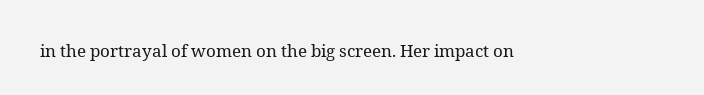in the portrayal of women on the big screen. Her impact on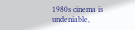1980s cinema is undeniable,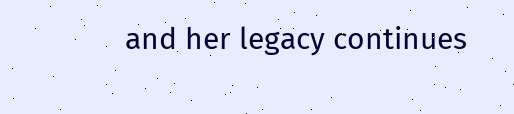and her legacy continues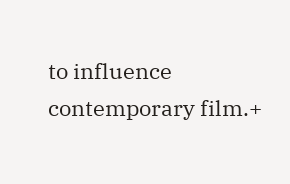to influence contemporary film.+